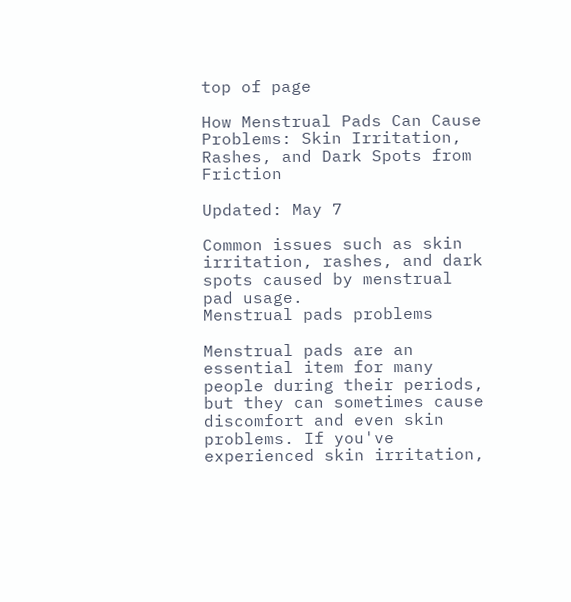top of page

How Menstrual Pads Can Cause Problems: Skin Irritation, Rashes, and Dark Spots from Friction

Updated: May 7

Common issues such as skin irritation, rashes, and dark spots caused by menstrual pad usage.
Menstrual pads problems

Menstrual pads are an essential item for many people during their periods, but they can sometimes cause discomfort and even skin problems. If you've experienced skin irritation,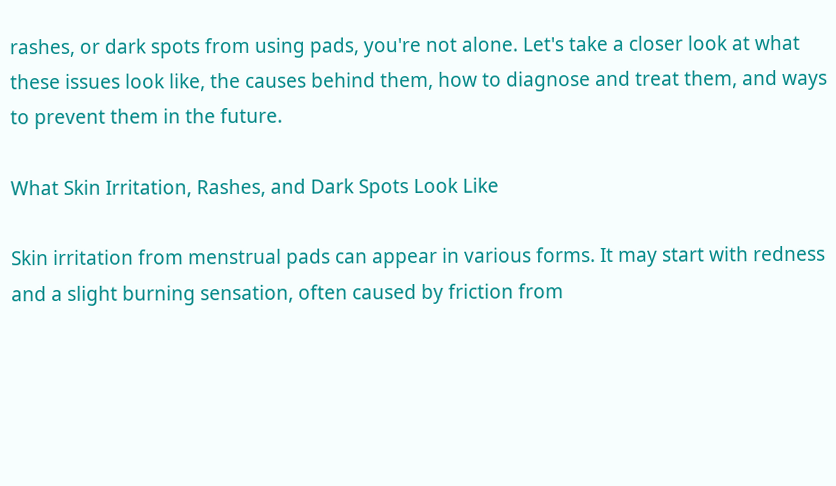rashes, or dark spots from using pads, you're not alone. Let's take a closer look at what these issues look like, the causes behind them, how to diagnose and treat them, and ways to prevent them in the future.

What Skin Irritation, Rashes, and Dark Spots Look Like

Skin irritation from menstrual pads can appear in various forms. It may start with redness and a slight burning sensation, often caused by friction from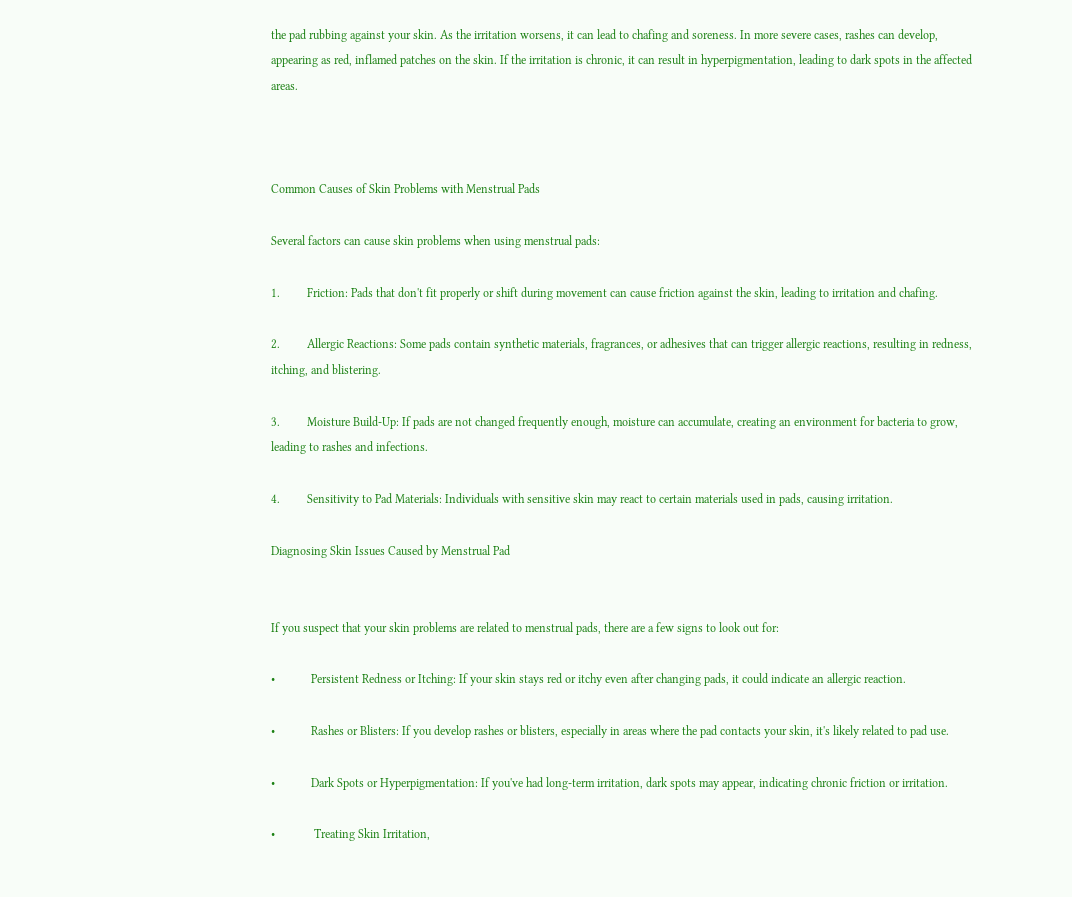the pad rubbing against your skin. As the irritation worsens, it can lead to chafing and soreness. In more severe cases, rashes can develop, appearing as red, inflamed patches on the skin. If the irritation is chronic, it can result in hyperpigmentation, leading to dark spots in the affected areas.



Common Causes of Skin Problems with Menstrual Pads

Several factors can cause skin problems when using menstrual pads:

1.         Friction: Pads that don't fit properly or shift during movement can cause friction against the skin, leading to irritation and chafing.

2.         Allergic Reactions: Some pads contain synthetic materials, fragrances, or adhesives that can trigger allergic reactions, resulting in redness, itching, and blistering.

3.         Moisture Build-Up: If pads are not changed frequently enough, moisture can accumulate, creating an environment for bacteria to grow, leading to rashes and infections.

4.         Sensitivity to Pad Materials: Individuals with sensitive skin may react to certain materials used in pads, causing irritation.

Diagnosing Skin Issues Caused by Menstrual Pad


If you suspect that your skin problems are related to menstrual pads, there are a few signs to look out for:

•            Persistent Redness or Itching: If your skin stays red or itchy even after changing pads, it could indicate an allergic reaction.

•            Rashes or Blisters: If you develop rashes or blisters, especially in areas where the pad contacts your skin, it's likely related to pad use.

•            Dark Spots or Hyperpigmentation: If you've had long-term irritation, dark spots may appear, indicating chronic friction or irritation.

•             Treating Skin Irritation,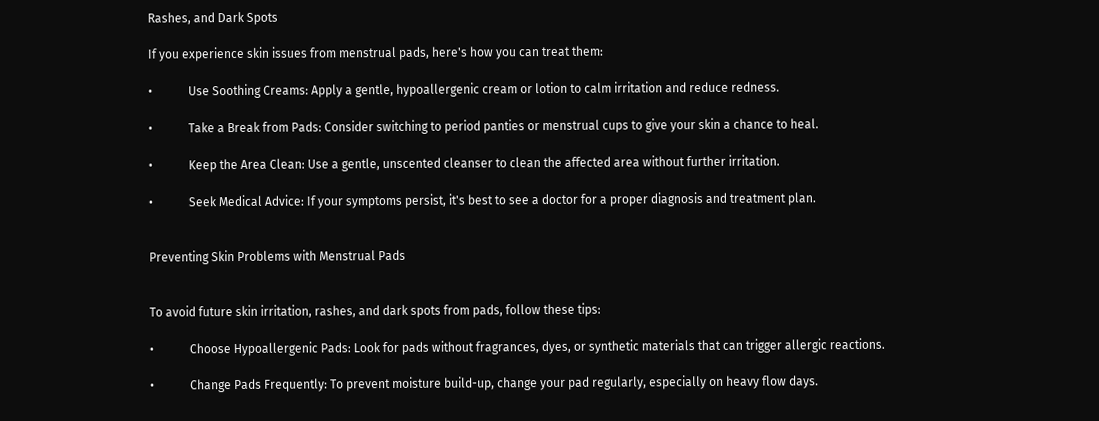Rashes, and Dark Spots

If you experience skin issues from menstrual pads, here's how you can treat them:

•            Use Soothing Creams: Apply a gentle, hypoallergenic cream or lotion to calm irritation and reduce redness.

•            Take a Break from Pads: Consider switching to period panties or menstrual cups to give your skin a chance to heal.

•            Keep the Area Clean: Use a gentle, unscented cleanser to clean the affected area without further irritation.

•            Seek Medical Advice: If your symptoms persist, it's best to see a doctor for a proper diagnosis and treatment plan.


Preventing Skin Problems with Menstrual Pads


To avoid future skin irritation, rashes, and dark spots from pads, follow these tips:

•            Choose Hypoallergenic Pads: Look for pads without fragrances, dyes, or synthetic materials that can trigger allergic reactions.

•            Change Pads Frequently: To prevent moisture build-up, change your pad regularly, especially on heavy flow days.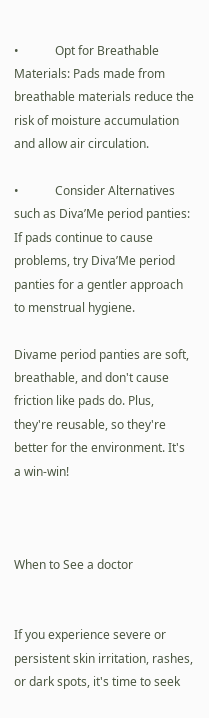•            Opt for Breathable Materials: Pads made from breathable materials reduce the risk of moisture accumulation and allow air circulation.

•            Consider Alternatives such as Diva’Me period panties: If pads continue to cause problems, try Diva’Me period panties for a gentler approach to menstrual hygiene.

Divame period panties are soft, breathable, and don't cause friction like pads do. Plus, they're reusable, so they're better for the environment. It's a win-win!



When to See a doctor


If you experience severe or persistent skin irritation, rashes, or dark spots, it's time to seek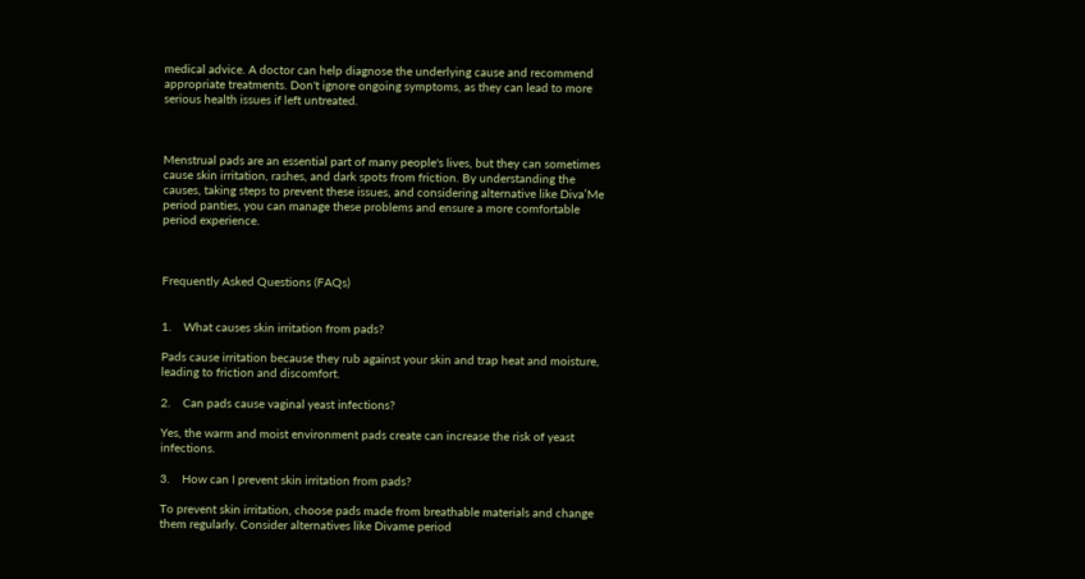medical advice. A doctor can help diagnose the underlying cause and recommend appropriate treatments. Don't ignore ongoing symptoms, as they can lead to more serious health issues if left untreated.



Menstrual pads are an essential part of many people's lives, but they can sometimes cause skin irritation, rashes, and dark spots from friction. By understanding the causes, taking steps to prevent these issues, and considering alternative like Diva’Me period panties, you can manage these problems and ensure a more comfortable period experience.



Frequently Asked Questions (FAQs)


1.    What causes skin irritation from pads?

Pads cause irritation because they rub against your skin and trap heat and moisture, leading to friction and discomfort.

2.    Can pads cause vaginal yeast infections?

Yes, the warm and moist environment pads create can increase the risk of yeast infections.

3.    How can I prevent skin irritation from pads?

To prevent skin irritation, choose pads made from breathable materials and change them regularly. Consider alternatives like Divame period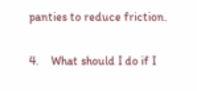panties to reduce friction.

4.    What should I do if I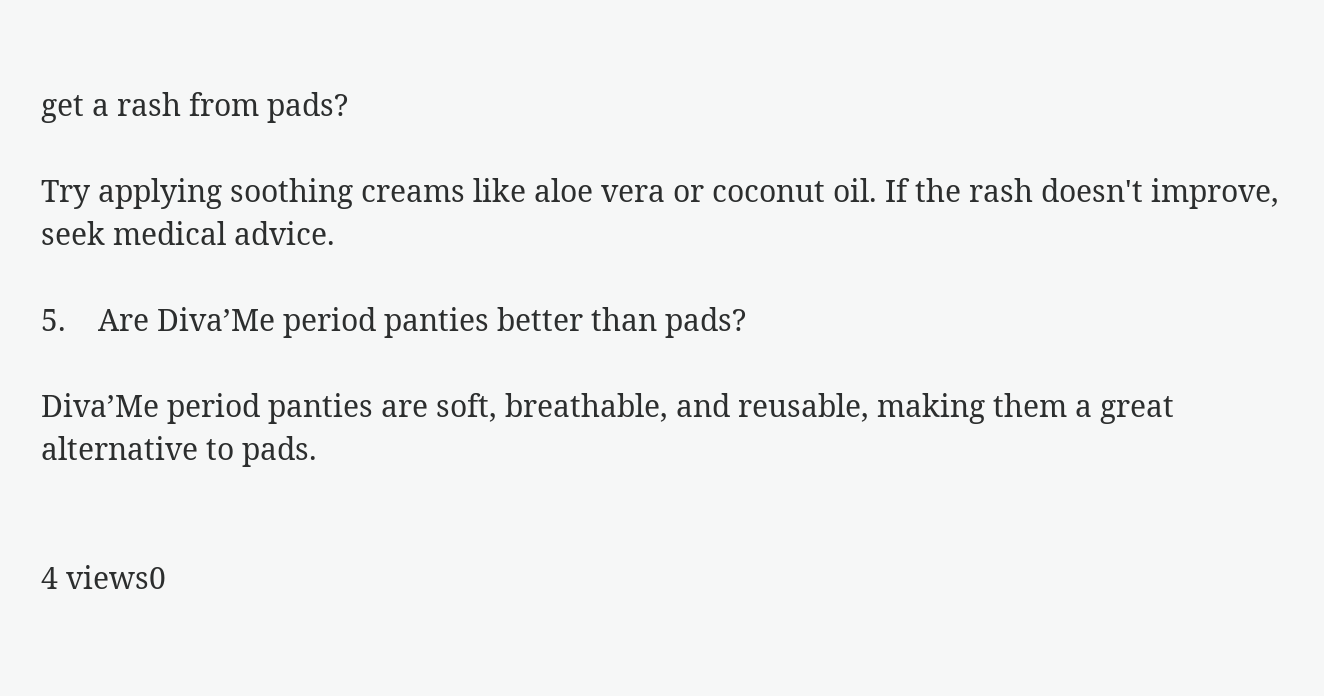get a rash from pads?

Try applying soothing creams like aloe vera or coconut oil. If the rash doesn't improve, seek medical advice.

5.    Are Diva’Me period panties better than pads?

Diva’Me period panties are soft, breathable, and reusable, making them a great alternative to pads.


4 views0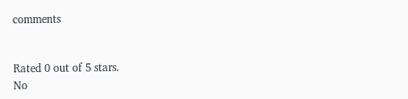comments


Rated 0 out of 5 stars.
No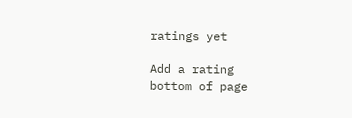ratings yet

Add a rating
bottom of page